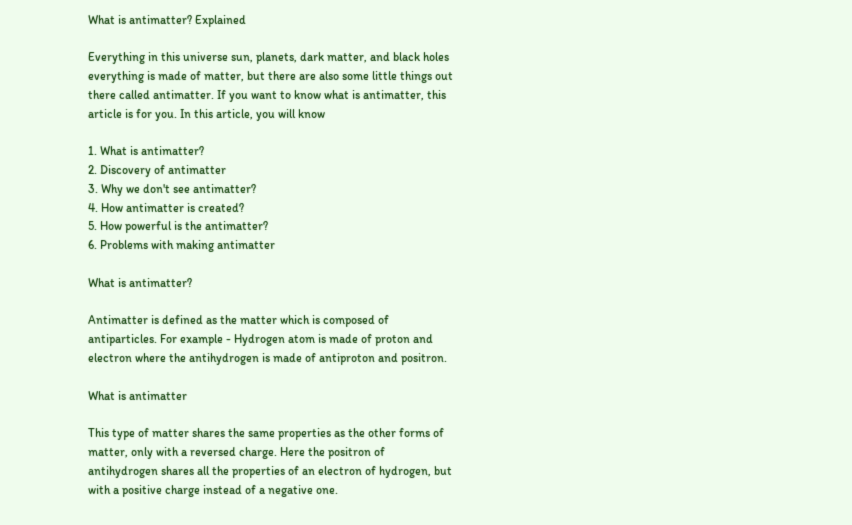What is antimatter? Explained

Everything in this universe sun, planets, dark matter, and black holes everything is made of matter, but there are also some little things out there called antimatter. If you want to know what is antimatter, this article is for you. In this article, you will know

1. What is antimatter?
2. Discovery of antimatter
3. Why we don't see antimatter?
4. How antimatter is created?
5. How powerful is the antimatter?
6. Problems with making antimatter

What is antimatter?

Antimatter is defined as the matter which is composed of antiparticles. For example - Hydrogen atom is made of proton and electron where the antihydrogen is made of antiproton and positron.

What is antimatter

This type of matter shares the same properties as the other forms of matter, only with a reversed charge. Here the positron of antihydrogen shares all the properties of an electron of hydrogen, but with a positive charge instead of a negative one.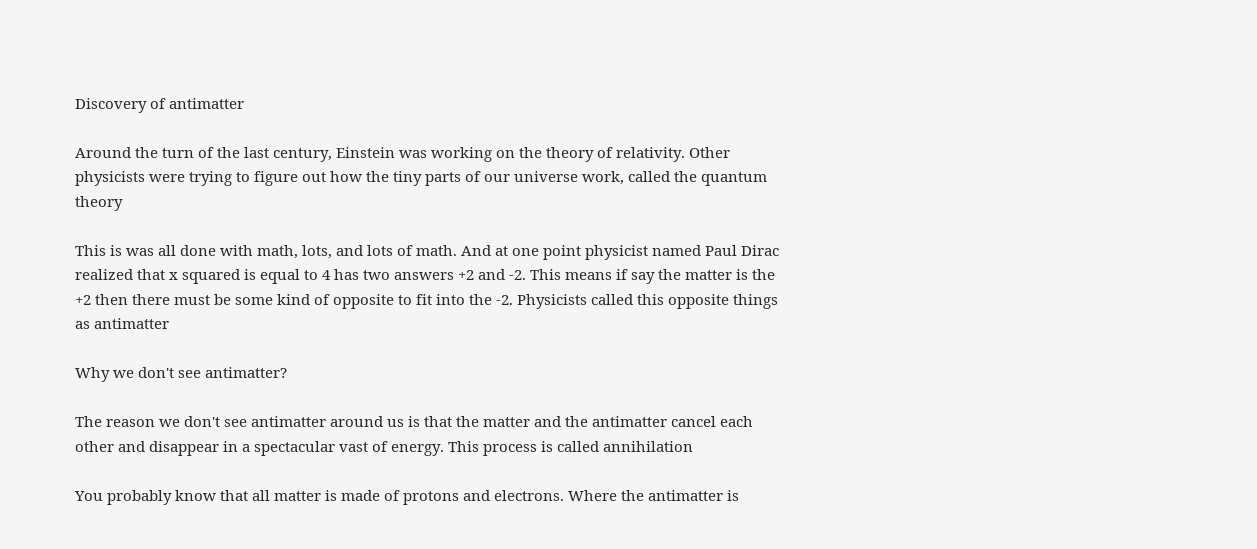Discovery of antimatter

Around the turn of the last century, Einstein was working on the theory of relativity. Other physicists were trying to figure out how the tiny parts of our universe work, called the quantum theory

This is was all done with math, lots, and lots of math. And at one point physicist named Paul Dirac realized that x squared is equal to 4 has two answers +2 and -2. This means if say the matter is the +2 then there must be some kind of opposite to fit into the -2. Physicists called this opposite things as antimatter

Why we don't see antimatter?

The reason we don't see antimatter around us is that the matter and the antimatter cancel each other and disappear in a spectacular vast of energy. This process is called annihilation

You probably know that all matter is made of protons and electrons. Where the antimatter is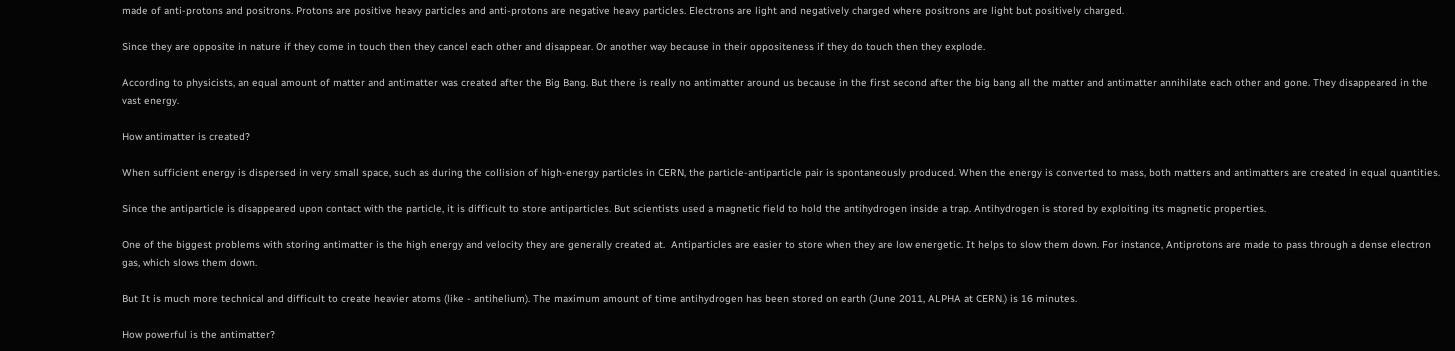made of anti-protons and positrons. Protons are positive heavy particles and anti-protons are negative heavy particles. Electrons are light and negatively charged where positrons are light but positively charged.

Since they are opposite in nature if they come in touch then they cancel each other and disappear. Or another way because in their oppositeness if they do touch then they explode.

According to physicists, an equal amount of matter and antimatter was created after the Big Bang. But there is really no antimatter around us because in the first second after the big bang all the matter and antimatter annihilate each other and gone. They disappeared in the vast energy.

How antimatter is created?

When sufficient energy is dispersed in very small space, such as during the collision of high-energy particles in CERN, the particle-antiparticle pair is spontaneously produced. When the energy is converted to mass, both matters and antimatters are created in equal quantities.

Since the antiparticle is disappeared upon contact with the particle, it is difficult to store antiparticles. But scientists used a magnetic field to hold the antihydrogen inside a trap. Antihydrogen is stored by exploiting its magnetic properties.

One of the biggest problems with storing antimatter is the high energy and velocity they are generally created at.  Antiparticles are easier to store when they are low energetic. It helps to slow them down. For instance, Antiprotons are made to pass through a dense electron gas, which slows them down.

But It is much more technical and difficult to create heavier atoms (like - antihelium). The maximum amount of time antihydrogen has been stored on earth (June 2011, ALPHA at CERN.) is 16 minutes.

How powerful is the antimatter?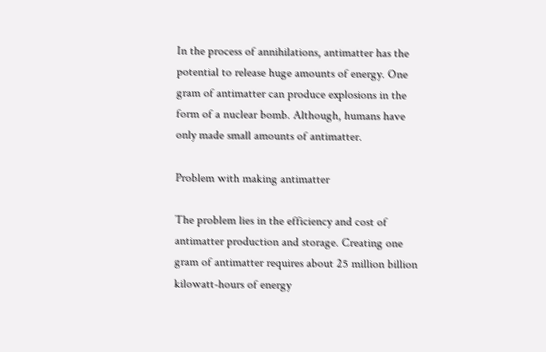In the process of annihilations, antimatter has the potential to release huge amounts of energy. One gram of antimatter can produce explosions in the form of a nuclear bomb. Although, humans have only made small amounts of antimatter.

Problem with making antimatter

The problem lies in the efficiency and cost of antimatter production and storage. Creating one gram of antimatter requires about 25 million billion kilowatt-hours of energy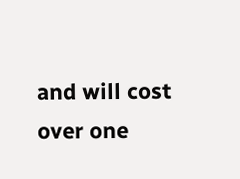and will cost over one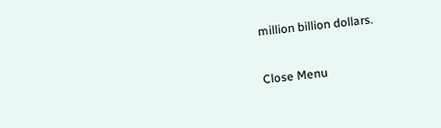million billion dollars.

Close Menu